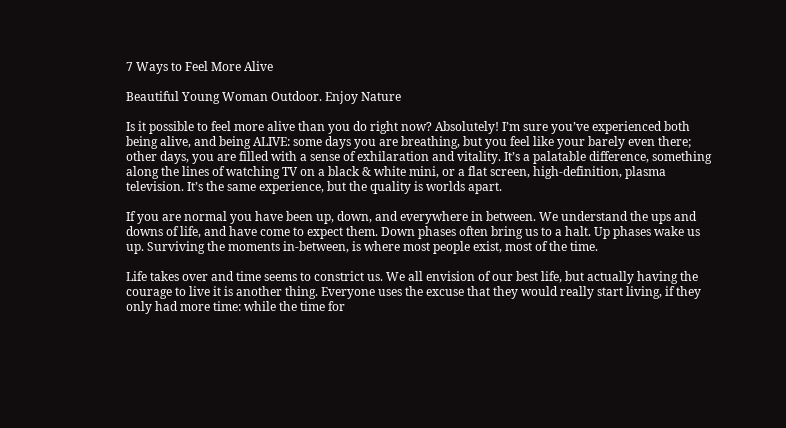7 Ways to Feel More Alive

Beautiful Young Woman Outdoor. Enjoy Nature

Is it possible to feel more alive than you do right now? Absolutely! I’m sure you’ve experienced both being alive, and being ALIVE: some days you are breathing, but you feel like your barely even there; other days, you are filled with a sense of exhilaration and vitality. It’s a palatable difference, something along the lines of watching TV on a black & white mini, or a flat screen, high-definition, plasma television. It’s the same experience, but the quality is worlds apart.

If you are normal you have been up, down, and everywhere in between. We understand the ups and downs of life, and have come to expect them. Down phases often bring us to a halt. Up phases wake us up. Surviving the moments in-between, is where most people exist, most of the time.

Life takes over and time seems to constrict us. We all envision of our best life, but actually having the courage to live it is another thing. Everyone uses the excuse that they would really start living, if they only had more time: while the time for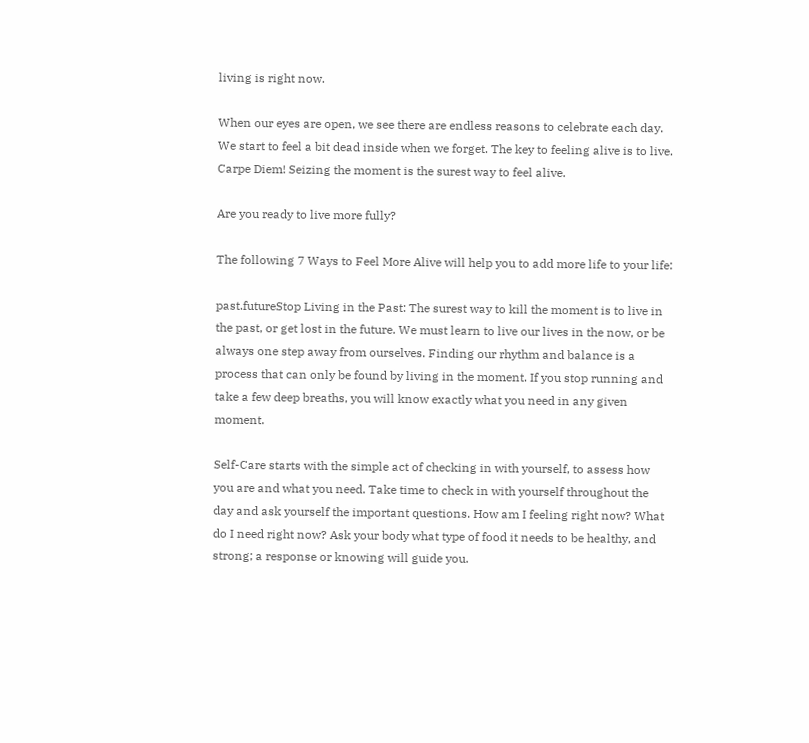living is right now.

When our eyes are open, we see there are endless reasons to celebrate each day. We start to feel a bit dead inside when we forget. The key to feeling alive is to live. Carpe Diem! Seizing the moment is the surest way to feel alive.

Are you ready to live more fully?

The following 7 Ways to Feel More Alive will help you to add more life to your life:

past.futureStop Living in the Past: The surest way to kill the moment is to live in the past, or get lost in the future. We must learn to live our lives in the now, or be always one step away from ourselves. Finding our rhythm and balance is a process that can only be found by living in the moment. If you stop running and take a few deep breaths, you will know exactly what you need in any given moment.

Self-Care starts with the simple act of checking in with yourself, to assess how you are and what you need. Take time to check in with yourself throughout the day and ask yourself the important questions. How am I feeling right now? What do I need right now? Ask your body what type of food it needs to be healthy, and strong; a response or knowing will guide you.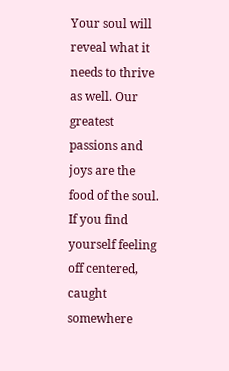Your soul will reveal what it needs to thrive as well. Our greatest passions and joys are the food of the soul. If you find yourself feeling off centered, caught somewhere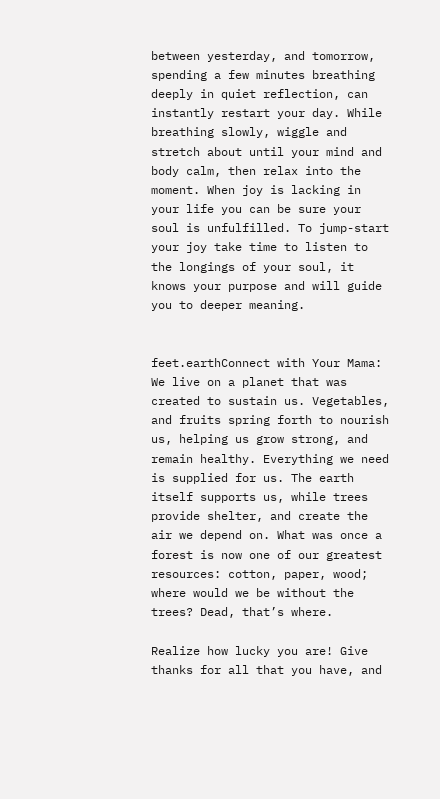between yesterday, and tomorrow, spending a few minutes breathing deeply in quiet reflection, can instantly restart your day. While breathing slowly, wiggle and stretch about until your mind and body calm, then relax into the moment. When joy is lacking in your life you can be sure your soul is unfulfilled. To jump-start your joy take time to listen to the longings of your soul, it knows your purpose and will guide you to deeper meaning.


feet.earthConnect with Your Mama: We live on a planet that was created to sustain us. Vegetables, and fruits spring forth to nourish us, helping us grow strong, and remain healthy. Everything we need is supplied for us. The earth itself supports us, while trees provide shelter, and create the air we depend on. What was once a forest is now one of our greatest resources: cotton, paper, wood; where would we be without the trees? Dead, that’s where.

Realize how lucky you are! Give thanks for all that you have, and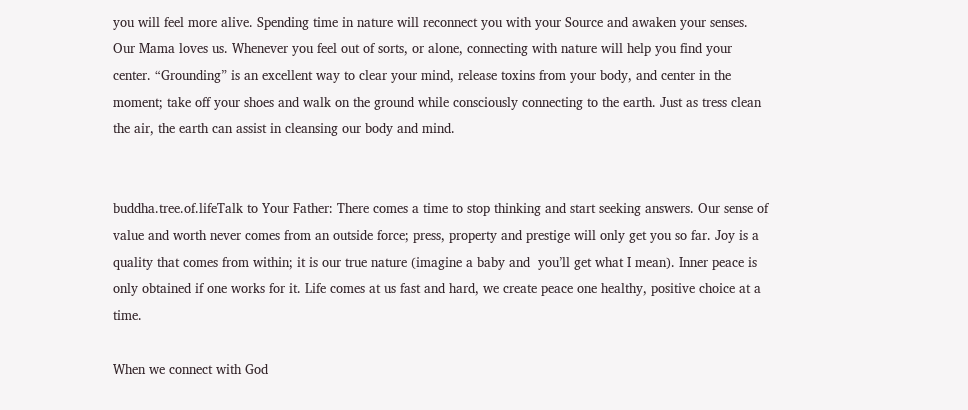you will feel more alive. Spending time in nature will reconnect you with your Source and awaken your senses. Our Mama loves us. Whenever you feel out of sorts, or alone, connecting with nature will help you find your center. “Grounding” is an excellent way to clear your mind, release toxins from your body, and center in the moment; take off your shoes and walk on the ground while consciously connecting to the earth. Just as tress clean the air, the earth can assist in cleansing our body and mind.


buddha.tree.of.lifeTalk to Your Father: There comes a time to stop thinking and start seeking answers. Our sense of value and worth never comes from an outside force; press, property and prestige will only get you so far. Joy is a quality that comes from within; it is our true nature (imagine a baby and  you’ll get what I mean). Inner peace is only obtained if one works for it. Life comes at us fast and hard, we create peace one healthy, positive choice at a time.

When we connect with God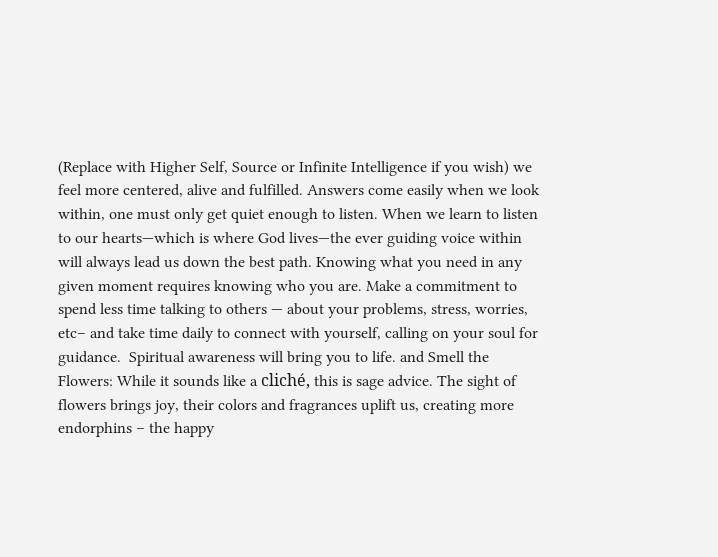(Replace with Higher Self, Source or Infinite Intelligence if you wish) we feel more centered, alive and fulfilled. Answers come easily when we look within, one must only get quiet enough to listen. When we learn to listen to our hearts—which is where God lives—the ever guiding voice within will always lead us down the best path. Knowing what you need in any given moment requires knowing who you are. Make a commitment to spend less time talking to others — about your problems, stress, worries, etc– and take time daily to connect with yourself, calling on your soul for guidance.  Spiritual awareness will bring you to life. and Smell the Flowers: While it sounds like a cliché, this is sage advice. The sight of flowers brings joy, their colors and fragrances uplift us, creating more endorphins – the happy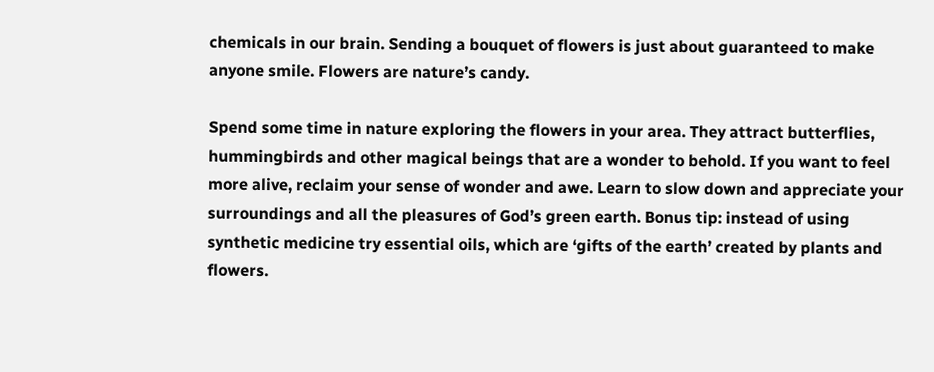chemicals in our brain. Sending a bouquet of flowers is just about guaranteed to make anyone smile. Flowers are nature’s candy.

Spend some time in nature exploring the flowers in your area. They attract butterflies, hummingbirds and other magical beings that are a wonder to behold. If you want to feel more alive, reclaim your sense of wonder and awe. Learn to slow down and appreciate your surroundings and all the pleasures of God’s green earth. Bonus tip: instead of using synthetic medicine try essential oils, which are ‘gifts of the earth’ created by plants and flowers.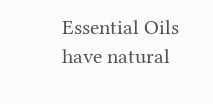Essential Oils have natural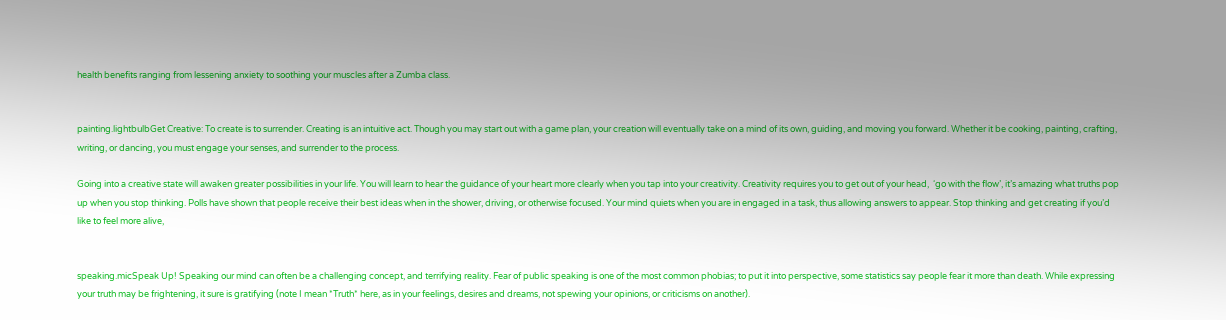health benefits ranging from lessening anxiety to soothing your muscles after a Zumba class.


painting.lightbulbGet Creative: To create is to surrender. Creating is an intuitive act. Though you may start out with a game plan, your creation will eventually take on a mind of its own, guiding, and moving you forward. Whether it be cooking, painting, crafting, writing, or dancing, you must engage your senses, and surrender to the process.

Going into a creative state will awaken greater possibilities in your life. You will learn to hear the guidance of your heart more clearly when you tap into your creativity. Creativity requires you to get out of your head,  ‘go with the flow’, it’s amazing what truths pop up when you stop thinking. Polls have shown that people receive their best ideas when in the shower, driving, or otherwise focused. Your mind quiets when you are in engaged in a task, thus allowing answers to appear. Stop thinking and get creating if you’d like to feel more alive,


speaking.micSpeak Up! Speaking our mind can often be a challenging concept, and terrifying reality. Fear of public speaking is one of the most common phobias; to put it into perspective, some statistics say people fear it more than death. While expressing your truth may be frightening, it sure is gratifying (note I mean *Truth* here, as in your feelings, desires and dreams, not spewing your opinions, or criticisms on another).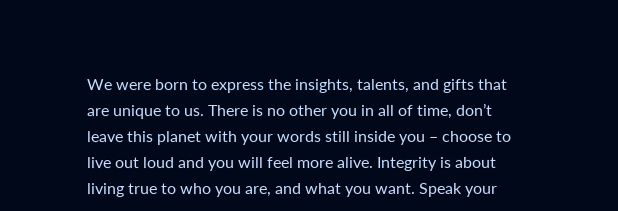We were born to express the insights, talents, and gifts that are unique to us. There is no other you in all of time, don’t leave this planet with your words still inside you – choose to live out loud and you will feel more alive. Integrity is about living true to who you are, and what you want. Speak your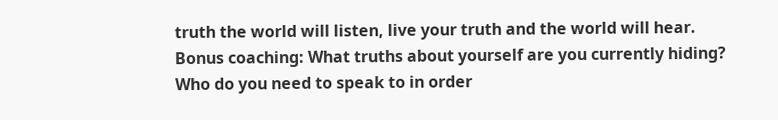truth the world will listen, live your truth and the world will hear. Bonus coaching: What truths about yourself are you currently hiding? Who do you need to speak to in order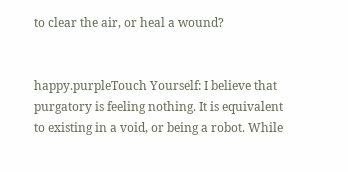to clear the air, or heal a wound?


happy.purpleTouch Yourself: I believe that purgatory is feeling nothing. It is equivalent to existing in a void, or being a robot. While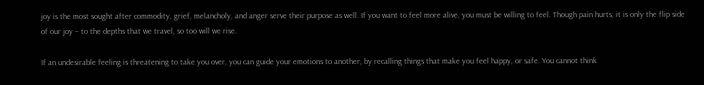joy is the most sought after commodity, grief, melancholy, and anger serve their purpose as well. If you want to feel more alive, you must be willing to feel. Though pain hurts, it is only the flip side of our joy – to the depths that we travel, so too will we rise.

If an undesirable feeling is threatening to take you over, you can guide your emotions to another, by recalling things that make you feel happy, or safe. You cannot think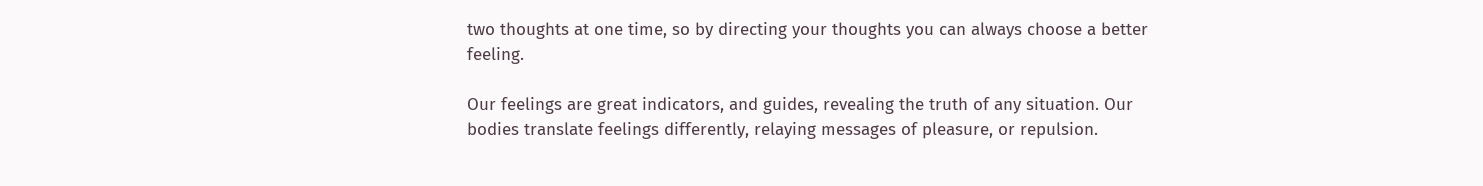two thoughts at one time, so by directing your thoughts you can always choose a better feeling.

Our feelings are great indicators, and guides, revealing the truth of any situation. Our bodies translate feelings differently, relaying messages of pleasure, or repulsion.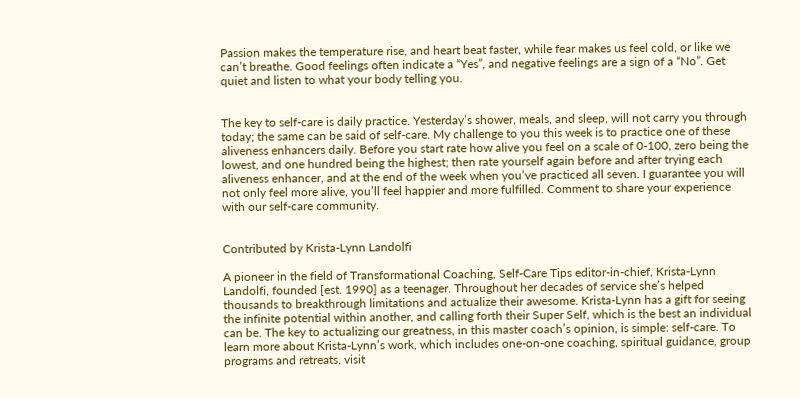Passion makes the temperature rise, and heart beat faster, while fear makes us feel cold, or like we can’t breathe. Good feelings often indicate a “Yes”, and negative feelings are a sign of a “No”. Get quiet and listen to what your body telling you.


The key to self-care is daily practice. Yesterday’s shower, meals, and sleep, will not carry you through today; the same can be said of self-care. My challenge to you this week is to practice one of these aliveness enhancers daily. Before you start rate how alive you feel on a scale of 0-100, zero being the lowest, and one hundred being the highest; then rate yourself again before and after trying each aliveness enhancer, and at the end of the week when you’ve practiced all seven. I guarantee you will not only feel more alive, you’ll feel happier and more fulfilled. Comment to share your experience with our self-care community.


Contributed by Krista-Lynn Landolfi

A pioneer in the field of Transformational Coaching, Self-Care Tips editor-in-chief, Krista-Lynn Landolfi, founded [est. 1990] as a teenager. Throughout her decades of service she’s helped thousands to breakthrough limitations and actualize their awesome. Krista-Lynn has a gift for seeing the infinite potential within another, and calling forth their Super Self, which is the best an individual can be. The key to actualizing our greatness, in this master coach’s opinion, is simple: self-care. To learn more about Krista-Lynn’s work, which includes one-on-one coaching, spiritual guidance, group programs and retreats, visit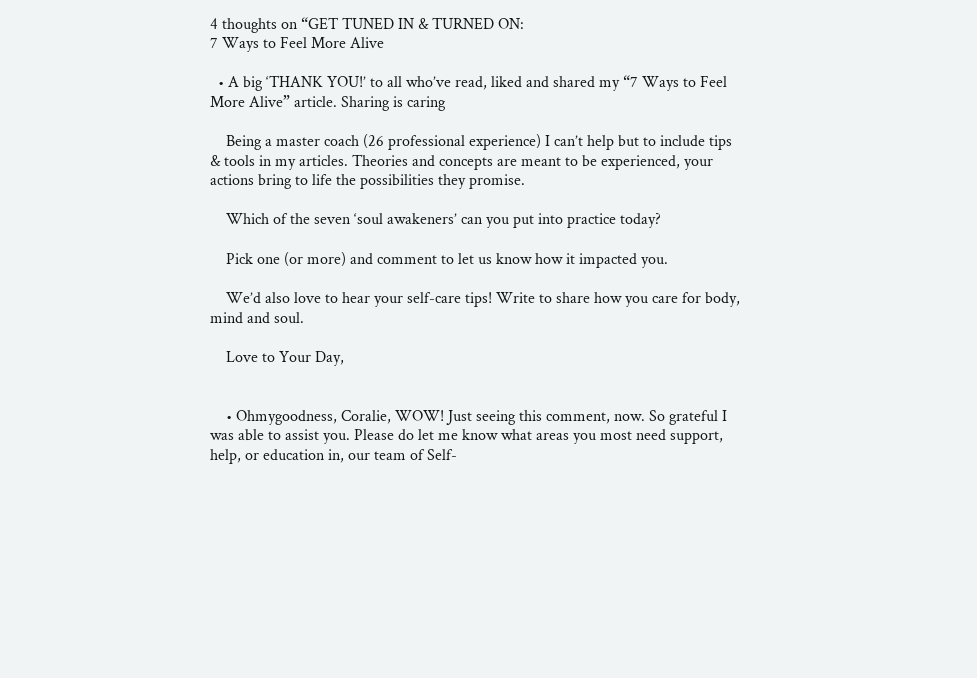4 thoughts on “GET TUNED IN & TURNED ON:
7 Ways to Feel More Alive

  • A big ‘THANK YOU!’ to all who’ve read, liked and shared my “7 Ways to Feel More Alive” article. Sharing is caring

    Being a master coach (26 professional experience) I can’t help but to include tips & tools in my articles. Theories and concepts are meant to be experienced, your actions bring to life the possibilities they promise.

    Which of the seven ‘soul awakeners’ can you put into practice today?

    Pick one (or more) and comment to let us know how it impacted you.

    We’d also love to hear your self-care tips! Write to share how you care for body, mind and soul.

    Love to Your Day,


    • Ohmygoodness, Coralie, WOW! Just seeing this comment, now. So grateful I was able to assist you. Please do let me know what areas you most need support, help, or education in, our team of Self-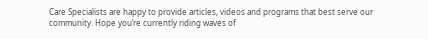Care Specialists are happy to provide articles, videos and programs that best serve our community. Hope you’re currently riding waves of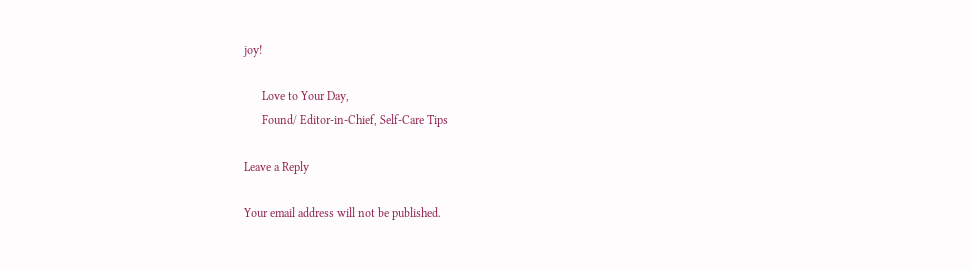joy!

      Love to Your Day,
      Found/ Editor-in-Chief, Self-Care Tips

Leave a Reply

Your email address will not be published.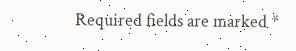Required fields are marked *